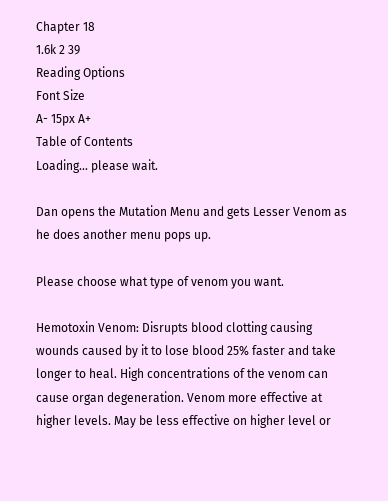Chapter 18
1.6k 2 39
Reading Options
Font Size
A- 15px A+
Table of Contents
Loading... please wait.

Dan opens the Mutation Menu and gets Lesser Venom as he does another menu pops up.

Please choose what type of venom you want.

Hemotoxin Venom: Disrupts blood clotting causing wounds caused by it to lose blood 25% faster and take longer to heal. High concentrations of the venom can cause organ degeneration. Venom more effective at higher levels. May be less effective on higher level or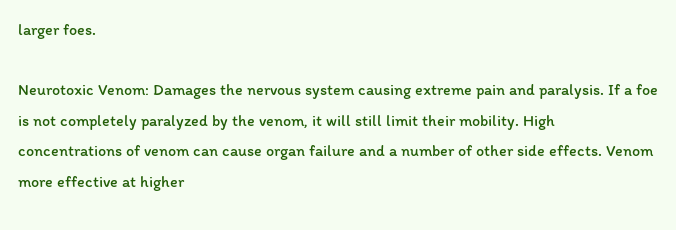larger foes.

Neurotoxic Venom: Damages the nervous system causing extreme pain and paralysis. If a foe is not completely paralyzed by the venom, it will still limit their mobility. High concentrations of venom can cause organ failure and a number of other side effects. Venom more effective at higher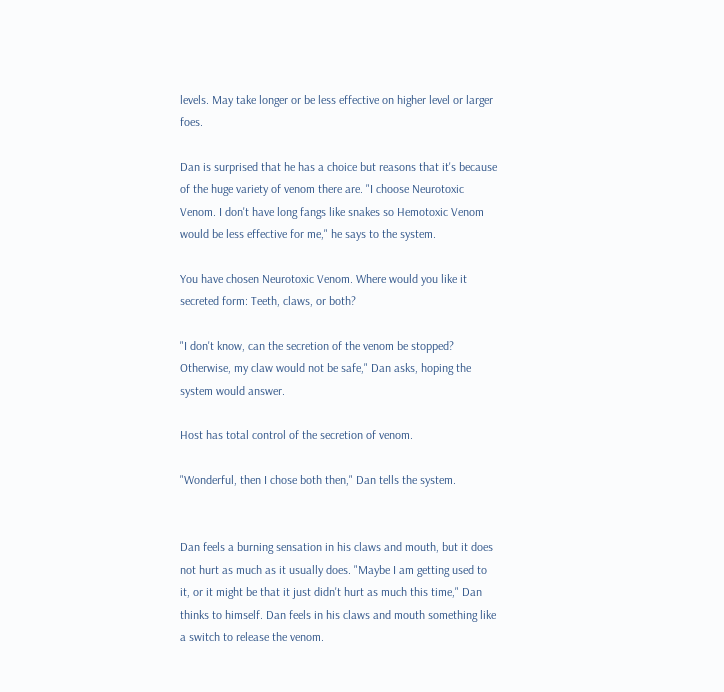levels. May take longer or be less effective on higher level or larger foes.

Dan is surprised that he has a choice but reasons that it's because of the huge variety of venom there are. "I choose Neurotoxic Venom. I don't have long fangs like snakes so Hemotoxic Venom would be less effective for me," he says to the system.

You have chosen Neurotoxic Venom. Where would you like it secreted form: Teeth, claws, or both?

"I don't know, can the secretion of the venom be stopped? Otherwise, my claw would not be safe," Dan asks, hoping the system would answer.

Host has total control of the secretion of venom.

"Wonderful, then I chose both then," Dan tells the system.


Dan feels a burning sensation in his claws and mouth, but it does not hurt as much as it usually does. "Maybe I am getting used to it, or it might be that it just didn't hurt as much this time," Dan thinks to himself. Dan feels in his claws and mouth something like a switch to release the venom.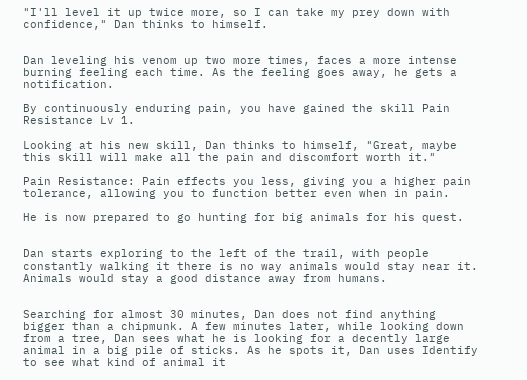"I'll level it up twice more, so I can take my prey down with confidence," Dan thinks to himself.


Dan leveling his venom up two more times, faces a more intense burning feeling each time. As the feeling goes away, he gets a notification.

By continuously enduring pain, you have gained the skill Pain Resistance Lv 1.

Looking at his new skill, Dan thinks to himself, "Great, maybe this skill will make all the pain and discomfort worth it."

Pain Resistance: Pain effects you less, giving you a higher pain tolerance, allowing you to function better even when in pain.

He is now prepared to go hunting for big animals for his quest.


Dan starts exploring to the left of the trail, with people constantly walking it there is no way animals would stay near it. Animals would stay a good distance away from humans.


Searching for almost 30 minutes, Dan does not find anything bigger than a chipmunk. A few minutes later, while looking down from a tree, Dan sees what he is looking for a decently large animal in a big pile of sticks. As he spots it, Dan uses Identify to see what kind of animal it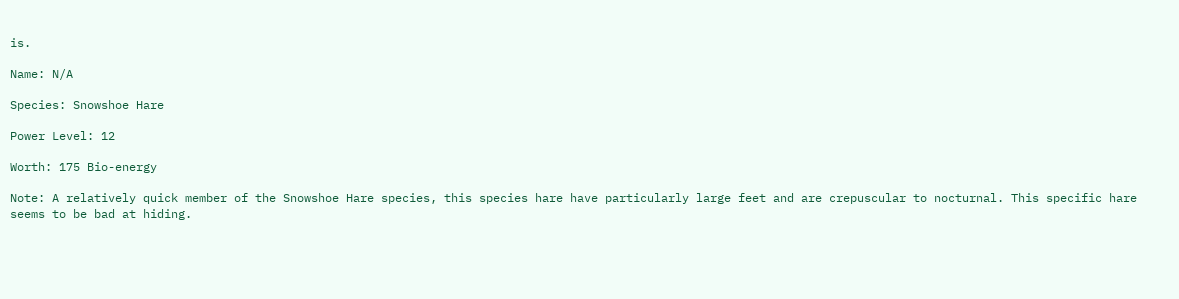is.

Name: N/A

Species: Snowshoe Hare

Power Level: 12

Worth: 175 Bio-energy

Note: A relatively quick member of the Snowshoe Hare species, this species hare have particularly large feet and are crepuscular to nocturnal. This specific hare seems to be bad at hiding.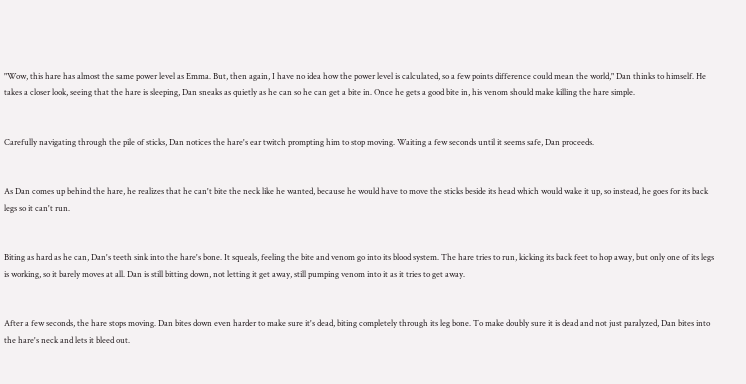"Wow, this hare has almost the same power level as Emma. But, then again, I have no idea how the power level is calculated, so a few points difference could mean the world," Dan thinks to himself. He takes a closer look, seeing that the hare is sleeping, Dan sneaks as quietly as he can so he can get a bite in. Once he gets a good bite in, his venom should make killing the hare simple.


Carefully navigating through the pile of sticks, Dan notices the hare's ear twitch prompting him to stop moving. Waiting a few seconds until it seems safe, Dan proceeds.


As Dan comes up behind the hare, he realizes that he can't bite the neck like he wanted, because he would have to move the sticks beside its head which would wake it up, so instead, he goes for its back legs so it can't run.


Biting as hard as he can, Dan's teeth sink into the hare's bone. It squeals, feeling the bite and venom go into its blood system. The hare tries to run, kicking its back feet to hop away, but only one of its legs is working, so it barely moves at all. Dan is still bitting down, not letting it get away, still pumping venom into it as it tries to get away.


After a few seconds, the hare stops moving. Dan bites down even harder to make sure it's dead, biting completely through its leg bone. To make doubly sure it is dead and not just paralyzed, Dan bites into the hare's neck and lets it bleed out.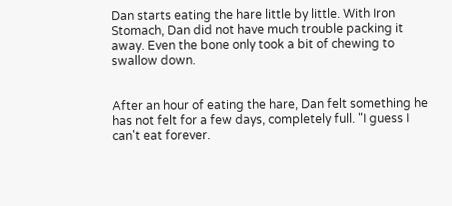Dan starts eating the hare little by little. With Iron Stomach, Dan did not have much trouble packing it away. Even the bone only took a bit of chewing to swallow down.


After an hour of eating the hare, Dan felt something he has not felt for a few days, completely full. "I guess I can't eat forever.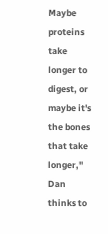Maybe proteins take longer to digest, or maybe it's the bones that take longer," Dan thinks to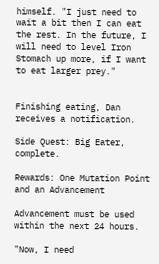himself. "I just need to wait a bit then I can eat the rest. In the future, I will need to level Iron Stomach up more, if I want to eat larger prey."


Finishing eating, Dan receives a notification.

Side Quest: Big Eater, complete.

Rewards: One Mutation Point and an Advancement

Advancement must be used within the next 24 hours.

"Now, I need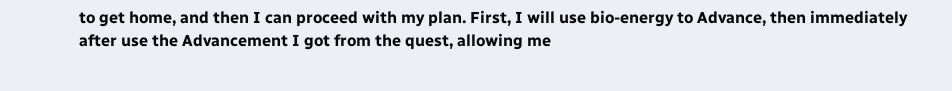to get home, and then I can proceed with my plan. First, I will use bio-energy to Advance, then immediately after use the Advancement I got from the quest, allowing me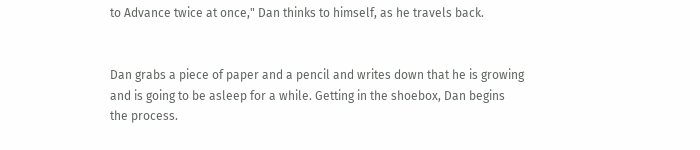to Advance twice at once," Dan thinks to himself, as he travels back.


Dan grabs a piece of paper and a pencil and writes down that he is growing and is going to be asleep for a while. Getting in the shoebox, Dan begins the process.